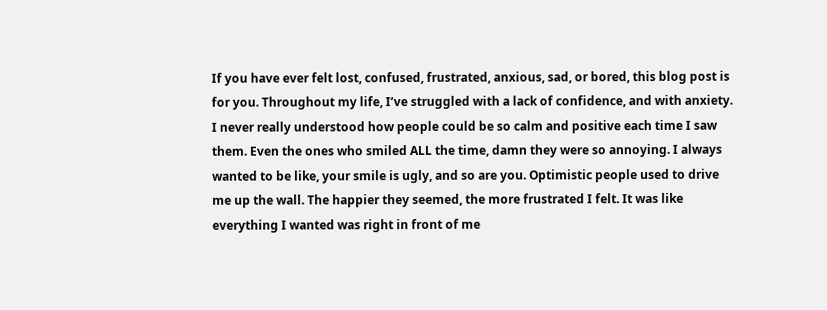If you have ever felt lost, confused, frustrated, anxious, sad, or bored, this blog post is for you. Throughout my life, I’ve struggled with a lack of confidence, and with anxiety. I never really understood how people could be so calm and positive each time I saw them. Even the ones who smiled ALL the time, damn they were so annoying. I always wanted to be like, your smile is ugly, and so are you. Optimistic people used to drive me up the wall. The happier they seemed, the more frustrated I felt. It was like everything I wanted was right in front of me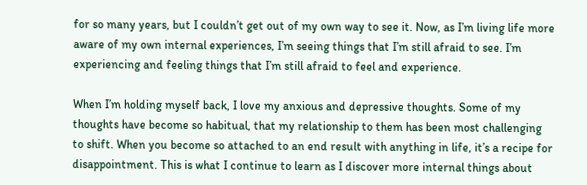for so many years, but I couldn’t get out of my own way to see it. Now, as I’m living life more aware of my own internal experiences, I’m seeing things that I’m still afraid to see. I’m experiencing and feeling things that I’m still afraid to feel and experience.

When I’m holding myself back, I love my anxious and depressive thoughts. Some of my thoughts have become so habitual, that my relationship to them has been most challenging to shift. When you become so attached to an end result with anything in life, it’s a recipe for disappointment. This is what I continue to learn as I discover more internal things about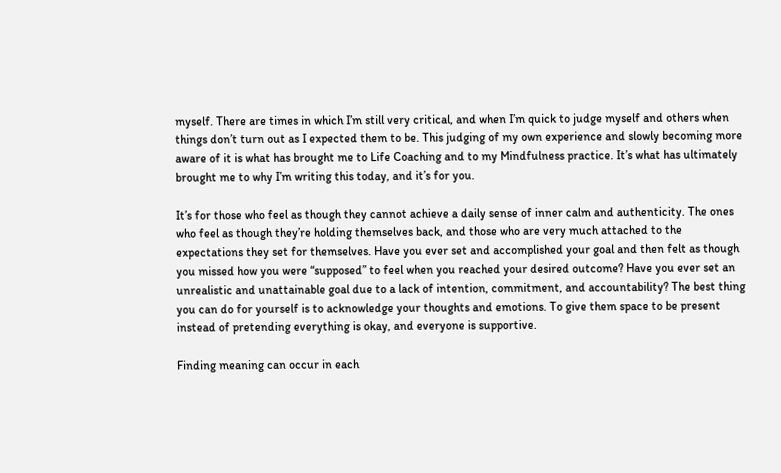myself. There are times in which I’m still very critical, and when I’m quick to judge myself and others when things don’t turn out as I expected them to be. This judging of my own experience and slowly becoming more aware of it is what has brought me to Life Coaching and to my Mindfulness practice. It’s what has ultimately brought me to why I’m writing this today, and it’s for you.

It’s for those who feel as though they cannot achieve a daily sense of inner calm and authenticity. The ones who feel as though they’re holding themselves back, and those who are very much attached to the expectations they set for themselves. Have you ever set and accomplished your goal and then felt as though you missed how you were “supposed” to feel when you reached your desired outcome? Have you ever set an unrealistic and unattainable goal due to a lack of intention, commitment, and accountability? The best thing you can do for yourself is to acknowledge your thoughts and emotions. To give them space to be present instead of pretending everything is okay, and everyone is supportive.

Finding meaning can occur in each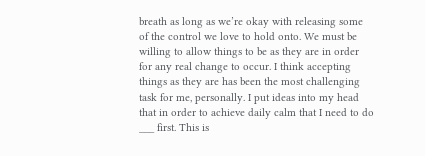breath as long as we’re okay with releasing some of the control we love to hold onto. We must be willing to allow things to be as they are in order for any real change to occur. I think accepting things as they are has been the most challenging task for me, personally. I put ideas into my head that in order to achieve daily calm that I need to do ___ first. This is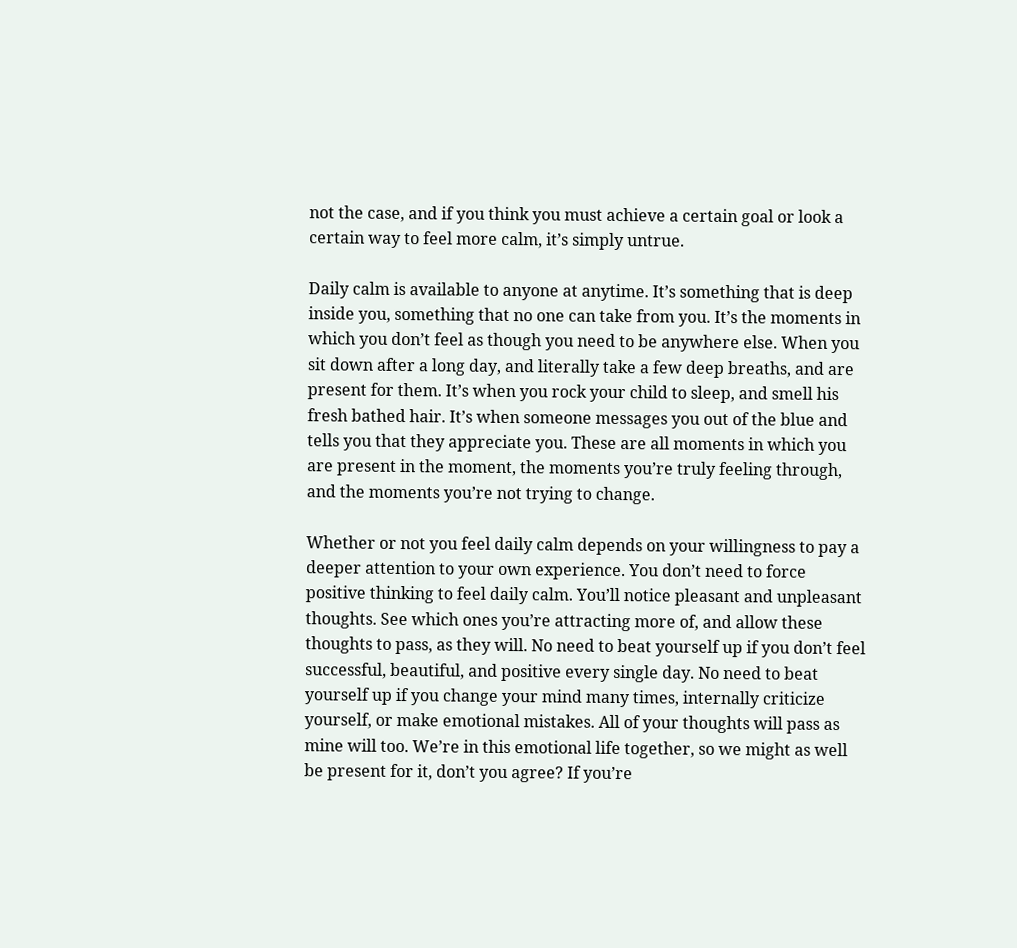not the case, and if you think you must achieve a certain goal or look a certain way to feel more calm, it’s simply untrue.

Daily calm is available to anyone at anytime. It’s something that is deep inside you, something that no one can take from you. It’s the moments in which you don’t feel as though you need to be anywhere else. When you sit down after a long day, and literally take a few deep breaths, and are present for them. It’s when you rock your child to sleep, and smell his fresh bathed hair. It’s when someone messages you out of the blue and tells you that they appreciate you. These are all moments in which you are present in the moment, the moments you’re truly feeling through, and the moments you’re not trying to change.

Whether or not you feel daily calm depends on your willingness to pay a deeper attention to your own experience. You don’t need to force positive thinking to feel daily calm. You’ll notice pleasant and unpleasant thoughts. See which ones you’re attracting more of, and allow these thoughts to pass, as they will. No need to beat yourself up if you don’t feel successful, beautiful, and positive every single day. No need to beat yourself up if you change your mind many times, internally criticize yourself, or make emotional mistakes. All of your thoughts will pass as mine will too. We’re in this emotional life together, so we might as well be present for it, don’t you agree? If you’re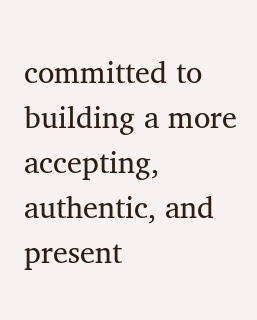committed to building a more accepting, authentic, and present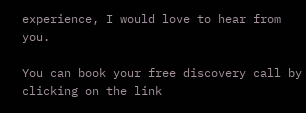experience, I would love to hear from you.

You can book your free discovery call by clicking on the link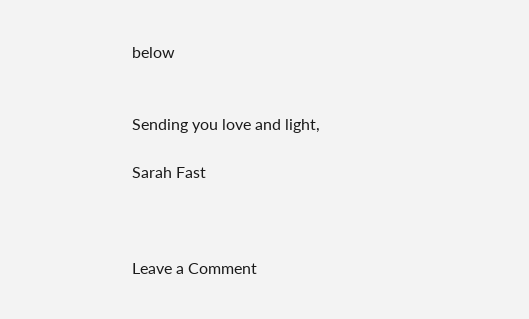below


Sending you love and light,

Sarah Fast



Leave a Comment